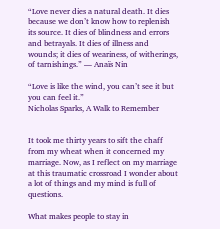“Love never dies a natural death. It dies because we don’t know how to replenish its source. It dies of blindness and errors and betrayals. It dies of illness and wounds; it dies of weariness, of witherings, of tarnishings.” ― Anaïs Nin

“Love is like the wind, you can’t see it but you can feel it.”
Nicholas Sparks, A Walk to Remember


It took me thirty years to sift the chaff from my wheat when it concerned my marriage. Now, as I reflect on my marriage at this traumatic crossroad I wonder about a lot of things and my mind is full of questions.

What makes people to stay in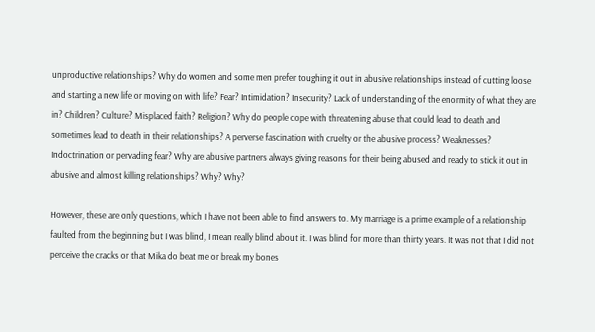unproductive relationships? Why do women and some men prefer toughing it out in abusive relationships instead of cutting loose and starting a new life or moving on with life? Fear? Intimidation? Insecurity? Lack of understanding of the enormity of what they are in? Children? Culture? Misplaced faith? Religion? Why do people cope with threatening abuse that could lead to death and sometimes lead to death in their relationships? A perverse fascination with cruelty or the abusive process? Weaknesses? Indoctrination or pervading fear? Why are abusive partners always giving reasons for their being abused and ready to stick it out in abusive and almost killing relationships? Why? Why?

However, these are only questions, which I have not been able to find answers to. My marriage is a prime example of a relationship faulted from the beginning but I was blind, I mean really blind about it. I was blind for more than thirty years. It was not that I did not perceive the cracks or that Mika do beat me or break my bones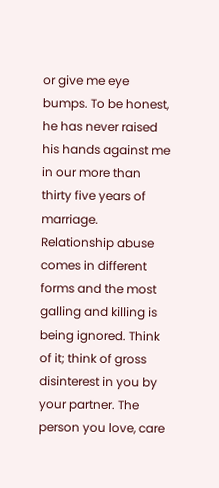or give me eye bumps. To be honest, he has never raised his hands against me in our more than thirty five years of marriage. Relationship abuse comes in different forms and the most galling and killing is being ignored. Think of it; think of gross disinterest in you by your partner. The person you love, care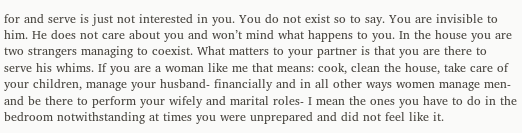for and serve is just not interested in you. You do not exist so to say. You are invisible to him. He does not care about you and won’t mind what happens to you. In the house you are two strangers managing to coexist. What matters to your partner is that you are there to serve his whims. If you are a woman like me that means: cook, clean the house, take care of your children, manage your husband- financially and in all other ways women manage men- and be there to perform your wifely and marital roles- I mean the ones you have to do in the bedroom notwithstanding at times you were unprepared and did not feel like it.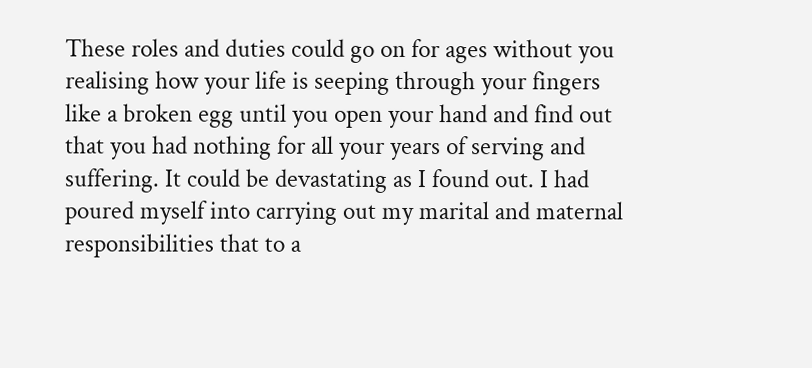These roles and duties could go on for ages without you realising how your life is seeping through your fingers like a broken egg until you open your hand and find out that you had nothing for all your years of serving and suffering. It could be devastating as I found out. I had poured myself into carrying out my marital and maternal responsibilities that to a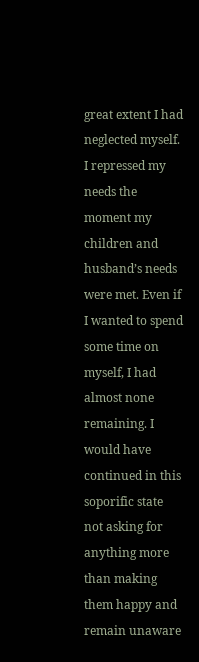great extent I had neglected myself. I repressed my needs the moment my children and husband’s needs were met. Even if I wanted to spend some time on myself, I had almost none remaining. I would have continued in this soporific state not asking for anything more than making them happy and remain unaware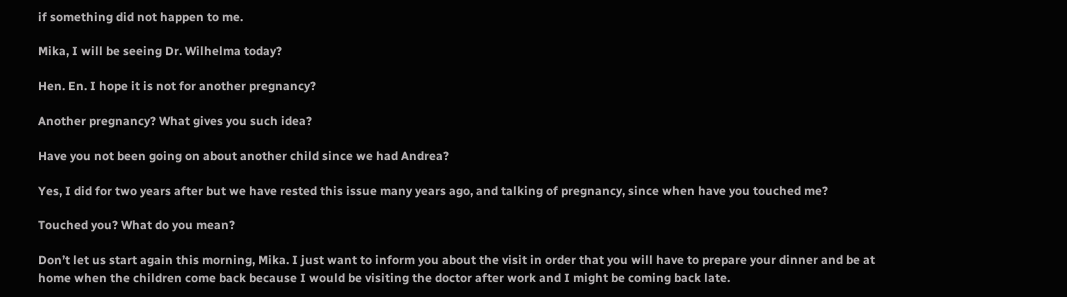if something did not happen to me.

Mika, I will be seeing Dr. Wilhelma today?

Hen. En. I hope it is not for another pregnancy?

Another pregnancy? What gives you such idea?

Have you not been going on about another child since we had Andrea?

Yes, I did for two years after but we have rested this issue many years ago, and talking of pregnancy, since when have you touched me?

Touched you? What do you mean?

Don’t let us start again this morning, Mika. I just want to inform you about the visit in order that you will have to prepare your dinner and be at home when the children come back because I would be visiting the doctor after work and I might be coming back late.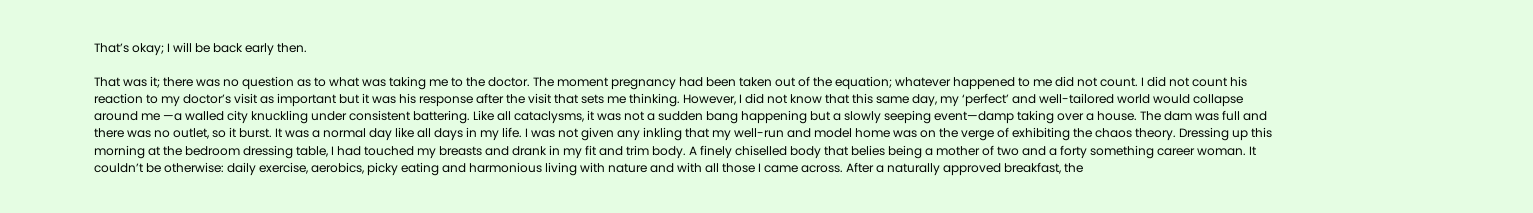That’s okay; I will be back early then.

That was it; there was no question as to what was taking me to the doctor. The moment pregnancy had been taken out of the equation; whatever happened to me did not count. I did not count his reaction to my doctor’s visit as important but it was his response after the visit that sets me thinking. However, I did not know that this same day, my ‘perfect’ and well-tailored world would collapse around me —a walled city knuckling under consistent battering. Like all cataclysms, it was not a sudden bang happening but a slowly seeping event—damp taking over a house. The dam was full and there was no outlet, so it burst. It was a normal day like all days in my life. I was not given any inkling that my well-run and model home was on the verge of exhibiting the chaos theory. Dressing up this morning at the bedroom dressing table, I had touched my breasts and drank in my fit and trim body. A finely chiselled body that belies being a mother of two and a forty something career woman. It couldn’t be otherwise: daily exercise, aerobics, picky eating and harmonious living with nature and with all those I came across. After a naturally approved breakfast, the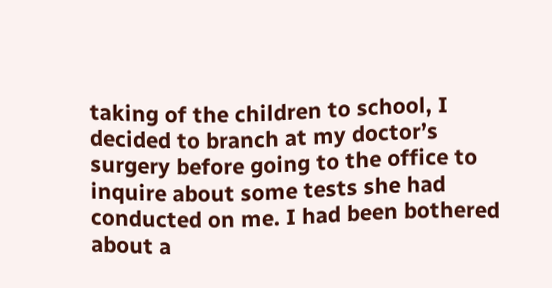taking of the children to school, I decided to branch at my doctor’s surgery before going to the office to inquire about some tests she had conducted on me. I had been bothered about a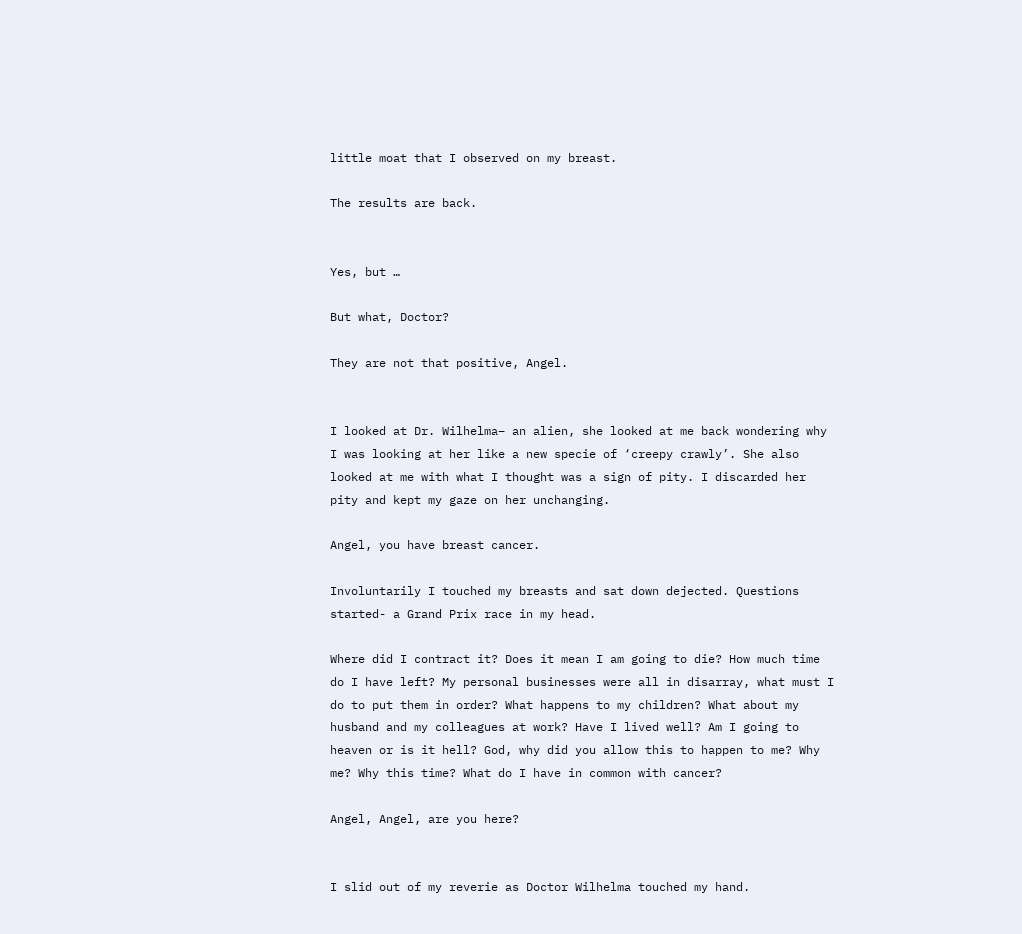little moat that I observed on my breast.

The results are back.


Yes, but …

But what, Doctor?

They are not that positive, Angel.


I looked at Dr. Wilhelma– an alien, she looked at me back wondering why I was looking at her like a new specie of ‘creepy crawly’. She also looked at me with what I thought was a sign of pity. I discarded her pity and kept my gaze on her unchanging.

Angel, you have breast cancer.

Involuntarily I touched my breasts and sat down dejected. Questions started- a Grand Prix race in my head.

Where did I contract it? Does it mean I am going to die? How much time do I have left? My personal businesses were all in disarray, what must I do to put them in order? What happens to my children? What about my husband and my colleagues at work? Have I lived well? Am I going to heaven or is it hell? God, why did you allow this to happen to me? Why me? Why this time? What do I have in common with cancer?

Angel, Angel, are you here?


I slid out of my reverie as Doctor Wilhelma touched my hand.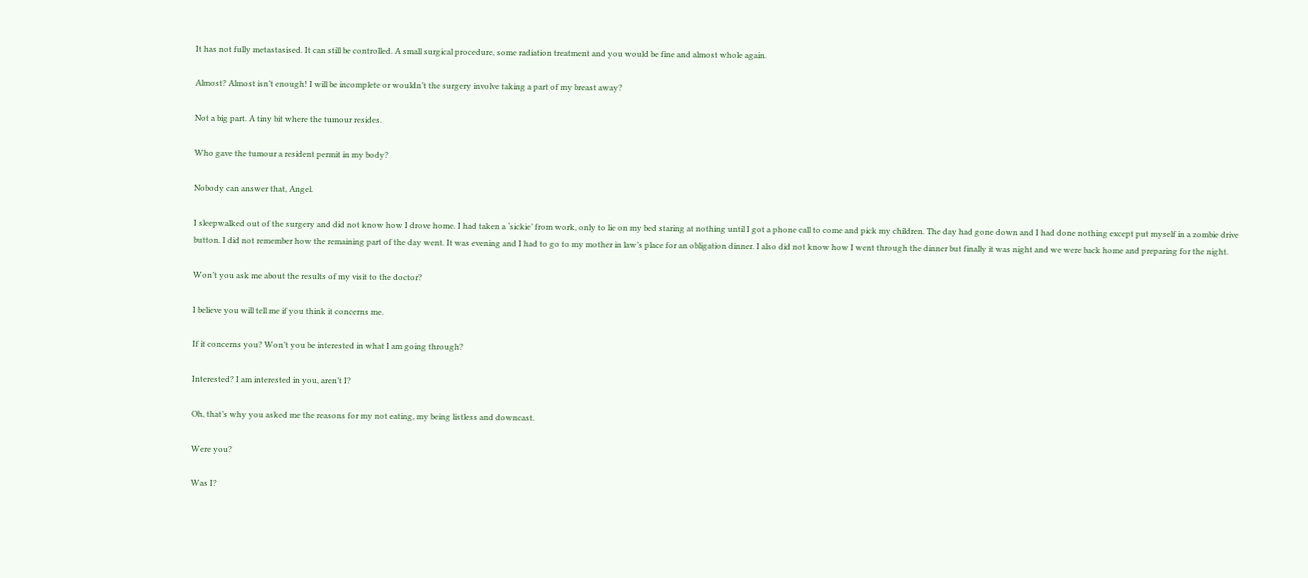It has not fully metastasised. It can still be controlled. A small surgical procedure, some radiation treatment and you would be fine and almost whole again.

Almost? Almost isn’t enough! I will be incomplete or wouldn’t the surgery involve taking a part of my breast away?

Not a big part. A tiny bit where the tumour resides.

Who gave the tumour a resident permit in my body?

Nobody can answer that, Angel.

I sleepwalked out of the surgery and did not know how I drove home. I had taken a ‘sickie’ from work, only to lie on my bed staring at nothing until I got a phone call to come and pick my children. The day had gone down and I had done nothing except put myself in a zombie drive button. I did not remember how the remaining part of the day went. It was evening and I had to go to my mother in law’s place for an obligation dinner. I also did not know how I went through the dinner but finally it was night and we were back home and preparing for the night.

Won’t you ask me about the results of my visit to the doctor?

I believe you will tell me if you think it concerns me.

If it concerns you? Won’t you be interested in what I am going through?

Interested? I am interested in you, aren’t I?

Oh, that’s why you asked me the reasons for my not eating, my being listless and downcast.

Were you?

Was I?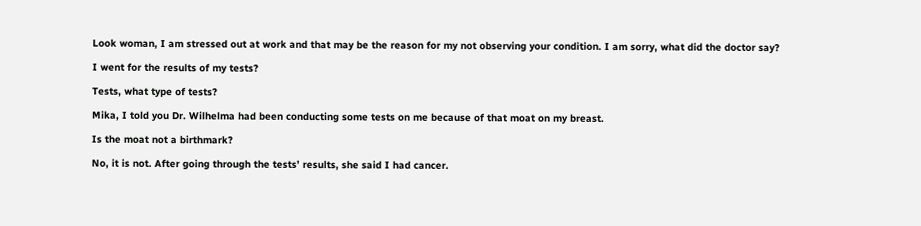Look woman, I am stressed out at work and that may be the reason for my not observing your condition. I am sorry, what did the doctor say?

I went for the results of my tests?

Tests, what type of tests?

Mika, I told you Dr. Wilhelma had been conducting some tests on me because of that moat on my breast.

Is the moat not a birthmark?

No, it is not. After going through the tests’ results, she said I had cancer.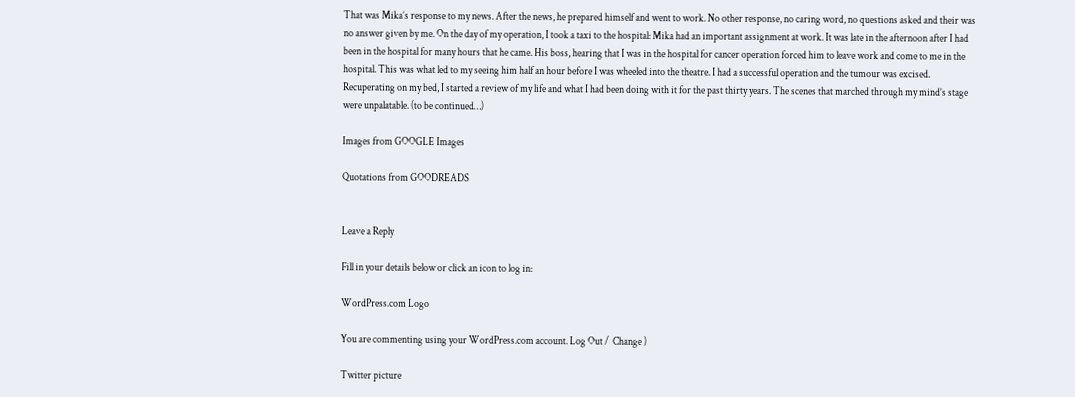That was Mika’s response to my news. After the news, he prepared himself and went to work. No other response, no caring word, no questions asked and their was no answer given by me. On the day of my operation, I took a taxi to the hospital: Mika had an important assignment at work. It was late in the afternoon after I had been in the hospital for many hours that he came. His boss, hearing that I was in the hospital for cancer operation forced him to leave work and come to me in the hospital. This was what led to my seeing him half an hour before I was wheeled into the theatre. I had a successful operation and the tumour was excised. Recuperating on my bed, I started a review of my life and what I had been doing with it for the past thirty years. The scenes that marched through my mind’s stage were unpalatable. (to be continued…)

Images from GOOGLE Images

Quotations from GOODREADS


Leave a Reply

Fill in your details below or click an icon to log in:

WordPress.com Logo

You are commenting using your WordPress.com account. Log Out /  Change )

Twitter picture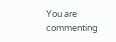You are commenting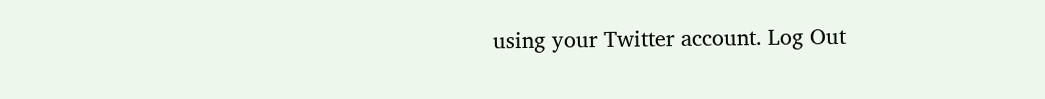using your Twitter account. Log Out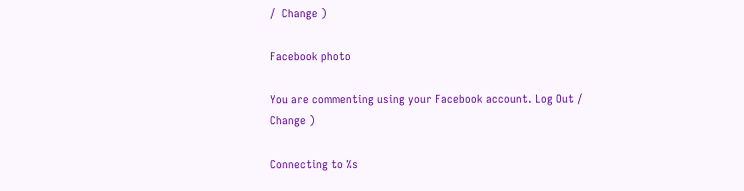/  Change )

Facebook photo

You are commenting using your Facebook account. Log Out /  Change )

Connecting to %s